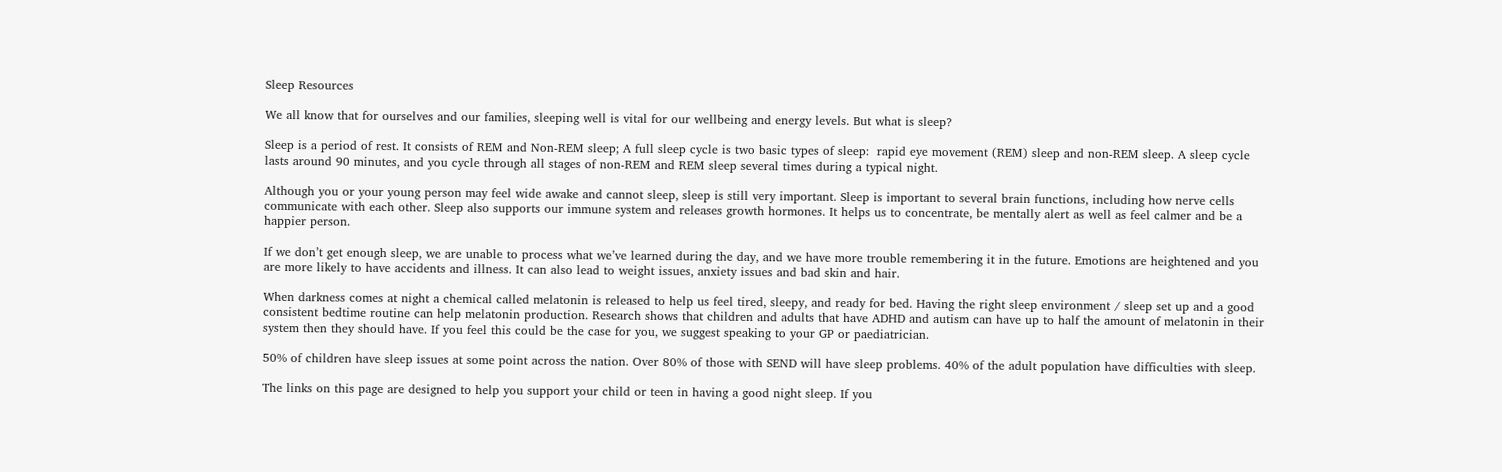Sleep Resources

We all know that for ourselves and our families, sleeping well is vital for our wellbeing and energy levels. But what is sleep?

Sleep is a period of rest. It consists of REM and Non-REM sleep; A full sleep cycle is two basic types of sleep:  rapid eye movement (REM) sleep and non-REM sleep. A sleep cycle lasts around 90 minutes, and you cycle through all stages of non-REM and REM sleep several times during a typical night.

Although you or your young person may feel wide awake and cannot sleep, sleep is still very important. Sleep is important to several brain functions, including how nerve cells communicate with each other. Sleep also supports our immune system and releases growth hormones. It helps us to concentrate, be mentally alert as well as feel calmer and be a happier person.

If we don’t get enough sleep, we are unable to process what we’ve learned during the day, and we have more trouble remembering it in the future. Emotions are heightened and you are more likely to have accidents and illness. It can also lead to weight issues, anxiety issues and bad skin and hair.

When darkness comes at night a chemical called melatonin is released to help us feel tired, sleepy, and ready for bed. Having the right sleep environment / sleep set up and a good consistent bedtime routine can help melatonin production. Research shows that children and adults that have ADHD and autism can have up to half the amount of melatonin in their system then they should have. If you feel this could be the case for you, we suggest speaking to your GP or paediatrician.

50% of children have sleep issues at some point across the nation. Over 80% of those with SEND will have sleep problems. 40% of the adult population have difficulties with sleep.

The links on this page are designed to help you support your child or teen in having a good night sleep. If you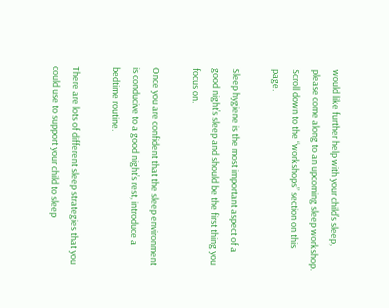would like further help with your child’s sleep, please come along to an upcoming sleep workshop. Scroll down to the “workshops” section on this page.

Sleep hygiene is the most important aspect of a good night’s sleep and should be the first thing you focus on.

Once you are confident that the sleep environment is conducive to a good night’s rest, introduce a bedtime routine.

There are lots of different sleep strategies that you could use to support your child to sleep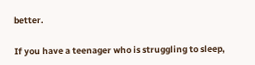better.

If you have a teenager who is struggling to sleep,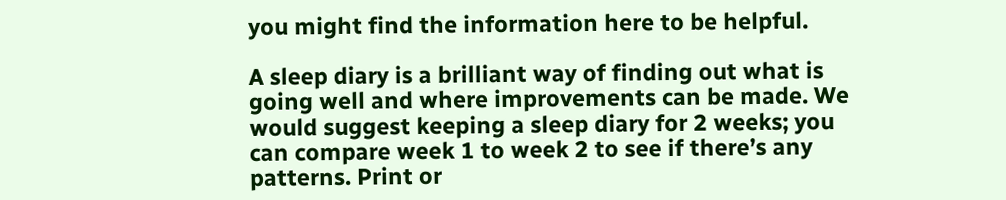you might find the information here to be helpful.

A sleep diary is a brilliant way of finding out what is going well and where improvements can be made. We would suggest keeping a sleep diary for 2 weeks; you can compare week 1 to week 2 to see if there’s any patterns. Print or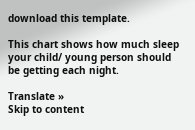download this template.

This chart shows how much sleep your child/ young person should be getting each night.

Translate »
Skip to content